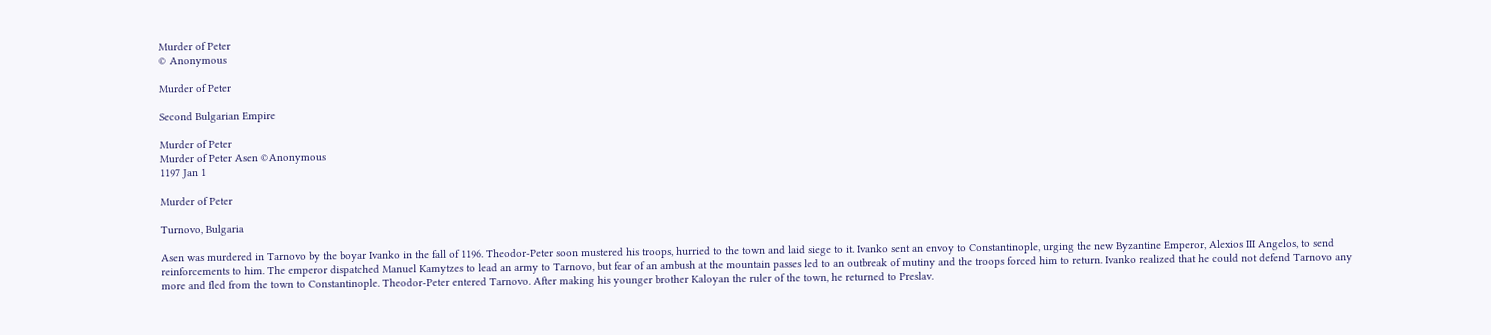Murder of Peter
© Anonymous

Murder of Peter

Second Bulgarian Empire

Murder of Peter
Murder of Peter Asen ©Anonymous
1197 Jan 1

Murder of Peter

Turnovo, Bulgaria

Asen was murdered in Tarnovo by the boyar Ivanko in the fall of 1196. Theodor-Peter soon mustered his troops, hurried to the town and laid siege to it. Ivanko sent an envoy to Constantinople, urging the new Byzantine Emperor, Alexios III Angelos, to send reinforcements to him. The emperor dispatched Manuel Kamytzes to lead an army to Tarnovo, but fear of an ambush at the mountain passes led to an outbreak of mutiny and the troops forced him to return. Ivanko realized that he could not defend Tarnovo any more and fled from the town to Constantinople. Theodor-Peter entered Tarnovo. After making his younger brother Kaloyan the ruler of the town, he returned to Preslav.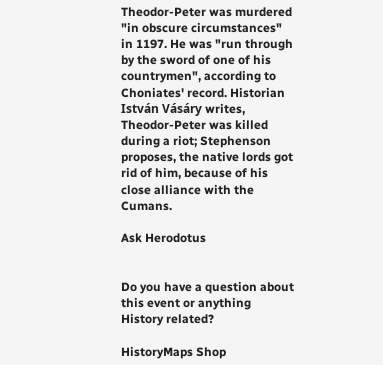Theodor-Peter was murdered "in obscure circumstances" in 1197. He was "run through by the sword of one of his countrymen", according to Choniates' record. Historian István Vásáry writes, Theodor-Peter was killed during a riot; Stephenson proposes, the native lords got rid of him, because of his close alliance with the Cumans.

Ask Herodotus


Do you have a question about this event or anything History related?

HistoryMaps Shop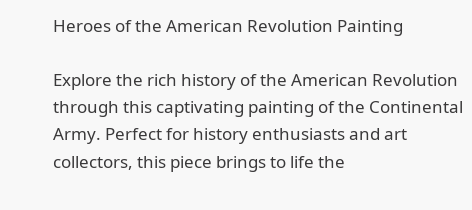Heroes of the American Revolution Painting

Explore the rich history of the American Revolution through this captivating painting of the Continental Army. Perfect for history enthusiasts and art collectors, this piece brings to life the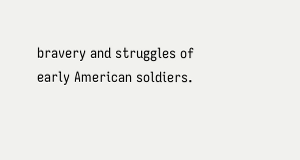bravery and struggles of early American soldiers.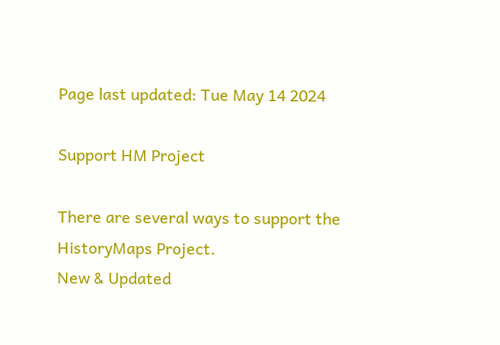Page last updated: Tue May 14 2024

Support HM Project

There are several ways to support the HistoryMaps Project.
New & Updated